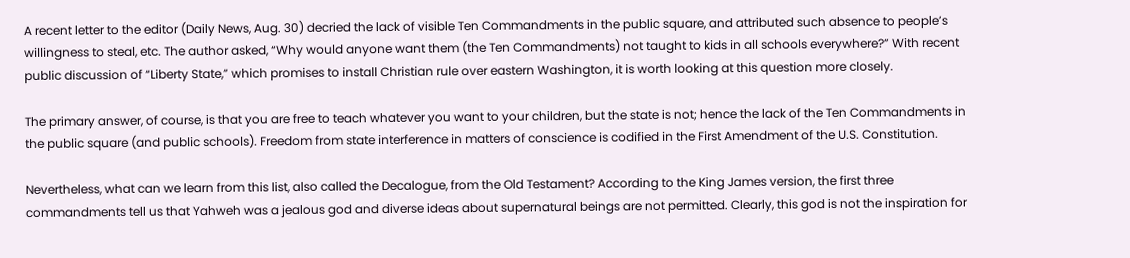A recent letter to the editor (Daily News, Aug. 30) decried the lack of visible Ten Commandments in the public square, and attributed such absence to people’s willingness to steal, etc. The author asked, “Why would anyone want them (the Ten Commandments) not taught to kids in all schools everywhere?” With recent public discussion of “Liberty State,” which promises to install Christian rule over eastern Washington, it is worth looking at this question more closely.

The primary answer, of course, is that you are free to teach whatever you want to your children, but the state is not; hence the lack of the Ten Commandments in the public square (and public schools). Freedom from state interference in matters of conscience is codified in the First Amendment of the U.S. Constitution.

Nevertheless, what can we learn from this list, also called the Decalogue, from the Old Testament? According to the King James version, the first three commandments tell us that Yahweh was a jealous god and diverse ideas about supernatural beings are not permitted. Clearly, this god is not the inspiration for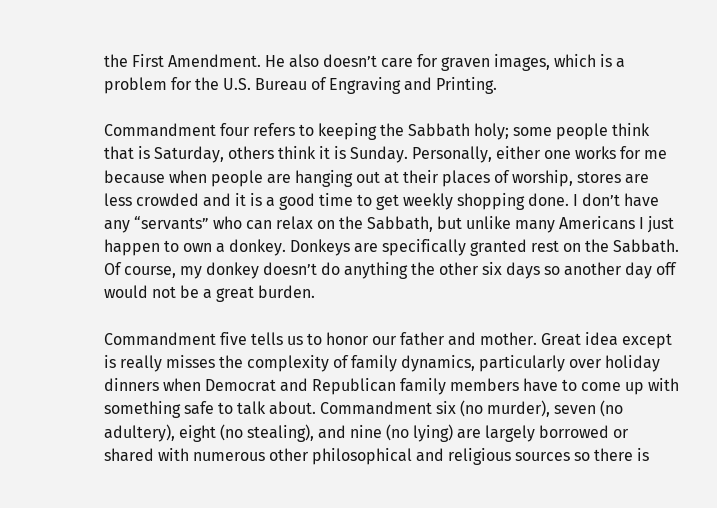the First Amendment. He also doesn’t care for graven images, which is a problem for the U.S. Bureau of Engraving and Printing.

Commandment four refers to keeping the Sabbath holy; some people think that is Saturday, others think it is Sunday. Personally, either one works for me because when people are hanging out at their places of worship, stores are less crowded and it is a good time to get weekly shopping done. I don’t have any “servants” who can relax on the Sabbath, but unlike many Americans I just happen to own a donkey. Donkeys are specifically granted rest on the Sabbath. Of course, my donkey doesn’t do anything the other six days so another day off would not be a great burden.

Commandment five tells us to honor our father and mother. Great idea except is really misses the complexity of family dynamics, particularly over holiday dinners when Democrat and Republican family members have to come up with something safe to talk about. Commandment six (no murder), seven (no adultery), eight (no stealing), and nine (no lying) are largely borrowed or shared with numerous other philosophical and religious sources so there is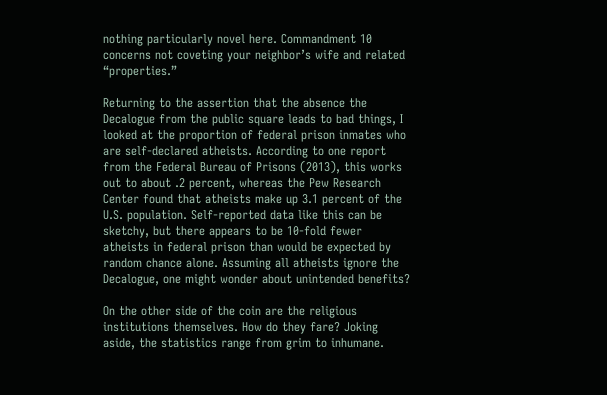nothing particularly novel here. Commandment 10 concerns not coveting your neighbor’s wife and related “properties.”

Returning to the assertion that the absence the Decalogue from the public square leads to bad things, I looked at the proportion of federal prison inmates who are self-declared atheists. According to one report from the Federal Bureau of Prisons (2013), this works out to about .2 percent, whereas the Pew Research Center found that atheists make up 3.1 percent of the U.S. population. Self-reported data like this can be sketchy, but there appears to be 10-fold fewer atheists in federal prison than would be expected by random chance alone. Assuming all atheists ignore the Decalogue, one might wonder about unintended benefits?

On the other side of the coin are the religious institutions themselves. How do they fare? Joking aside, the statistics range from grim to inhumane.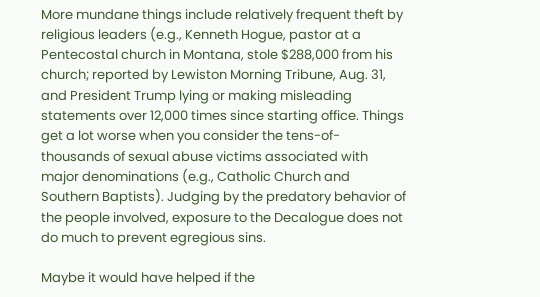More mundane things include relatively frequent theft by religious leaders (e.g., Kenneth Hogue, pastor at a Pentecostal church in Montana, stole $288,000 from his church; reported by Lewiston Morning Tribune, Aug. 31, and President Trump lying or making misleading statements over 12,000 times since starting office. Things get a lot worse when you consider the tens-of-thousands of sexual abuse victims associated with major denominations (e.g., Catholic Church and Southern Baptists). Judging by the predatory behavior of the people involved, exposure to the Decalogue does not do much to prevent egregious sins.

Maybe it would have helped if the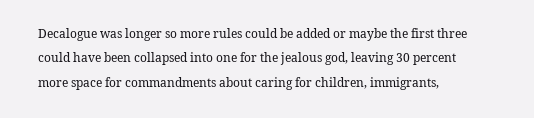Decalogue was longer so more rules could be added or maybe the first three could have been collapsed into one for the jealous god, leaving 30 percent more space for commandments about caring for children, immigrants,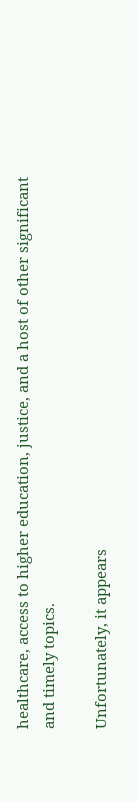healthcare, access to higher education, justice, and a host of other significant and timely topics.

Unfortunately, it appears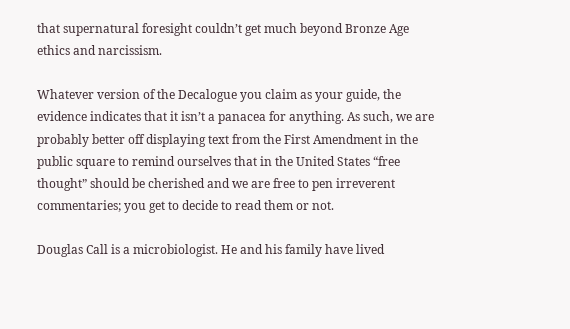that supernatural foresight couldn’t get much beyond Bronze Age ethics and narcissism.

Whatever version of the Decalogue you claim as your guide, the evidence indicates that it isn’t a panacea for anything. As such, we are probably better off displaying text from the First Amendment in the public square to remind ourselves that in the United States “free thought” should be cherished and we are free to pen irreverent commentaries; you get to decide to read them or not.

Douglas Call is a microbiologist. He and his family have lived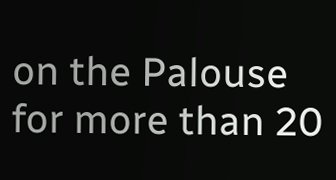on the Palouse for more than 20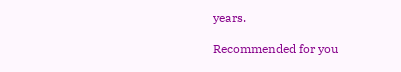years.

Recommended for you